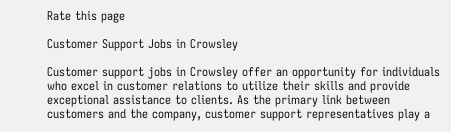Rate this page

Customer Support Jobs in Crowsley

Customer support jobs in Crowsley offer an opportunity for individuals who excel in customer relations to utilize their skills and provide exceptional assistance to clients. As the primary link between customers and the company, customer support representatives play a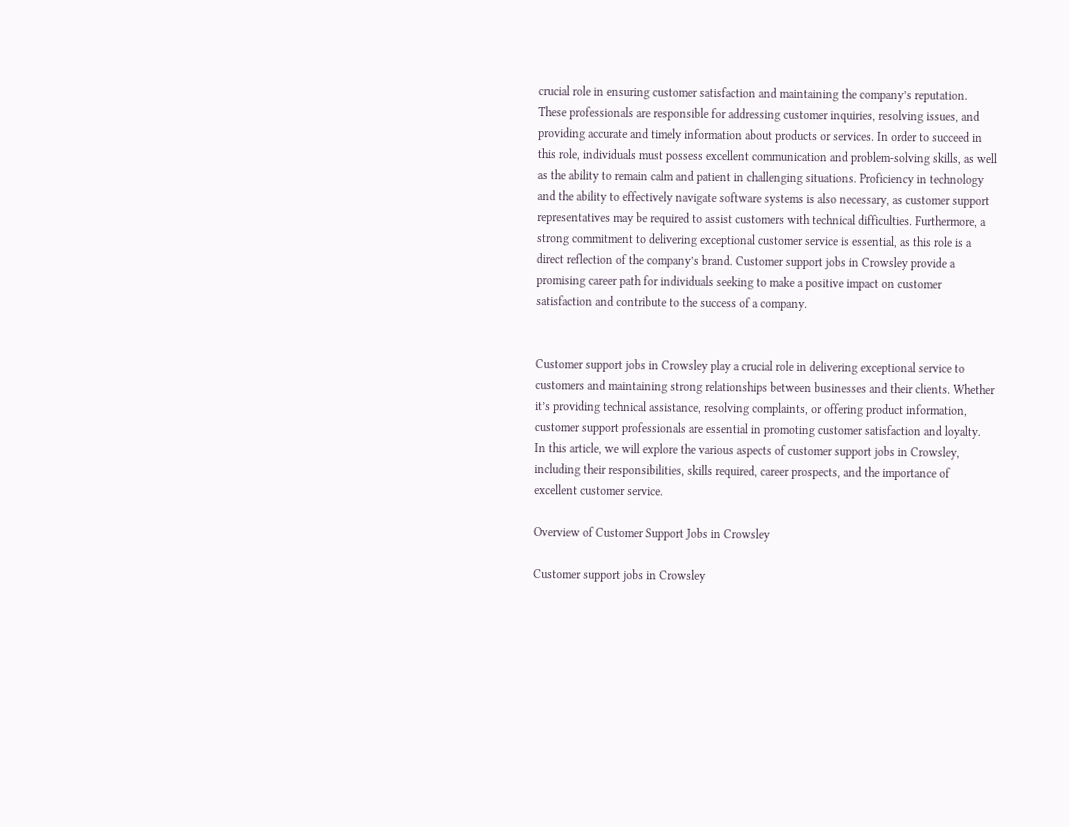crucial role in ensuring customer satisfaction and maintaining the company’s reputation. These professionals are responsible for addressing customer inquiries, resolving issues, and providing accurate and timely information about products or services. In order to succeed in this role, individuals must possess excellent communication and problem-solving skills, as well as the ability to remain calm and patient in challenging situations. Proficiency in technology and the ability to effectively navigate software systems is also necessary, as customer support representatives may be required to assist customers with technical difficulties. Furthermore, a strong commitment to delivering exceptional customer service is essential, as this role is a direct reflection of the company’s brand. Customer support jobs in Crowsley provide a promising career path for individuals seeking to make a positive impact on customer satisfaction and contribute to the success of a company.


Customer support jobs in Crowsley play a crucial role in delivering exceptional service to customers and maintaining strong relationships between businesses and their clients. Whether it’s providing technical assistance, resolving complaints, or offering product information, customer support professionals are essential in promoting customer satisfaction and loyalty. In this article, we will explore the various aspects of customer support jobs in Crowsley, including their responsibilities, skills required, career prospects, and the importance of excellent customer service.

Overview of Customer Support Jobs in Crowsley

Customer support jobs in Crowsley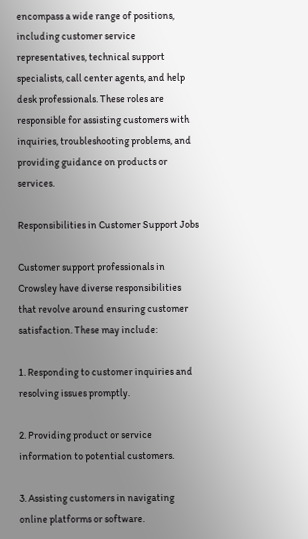encompass a wide range of positions, including customer service representatives, technical support specialists, call center agents, and help desk professionals. These roles are responsible for assisting customers with inquiries, troubleshooting problems, and providing guidance on products or services.

Responsibilities in Customer Support Jobs

Customer support professionals in Crowsley have diverse responsibilities that revolve around ensuring customer satisfaction. These may include:

1. Responding to customer inquiries and resolving issues promptly.

2. Providing product or service information to potential customers.

3. Assisting customers in navigating online platforms or software.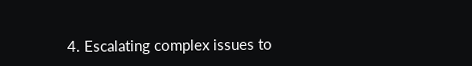4. Escalating complex issues to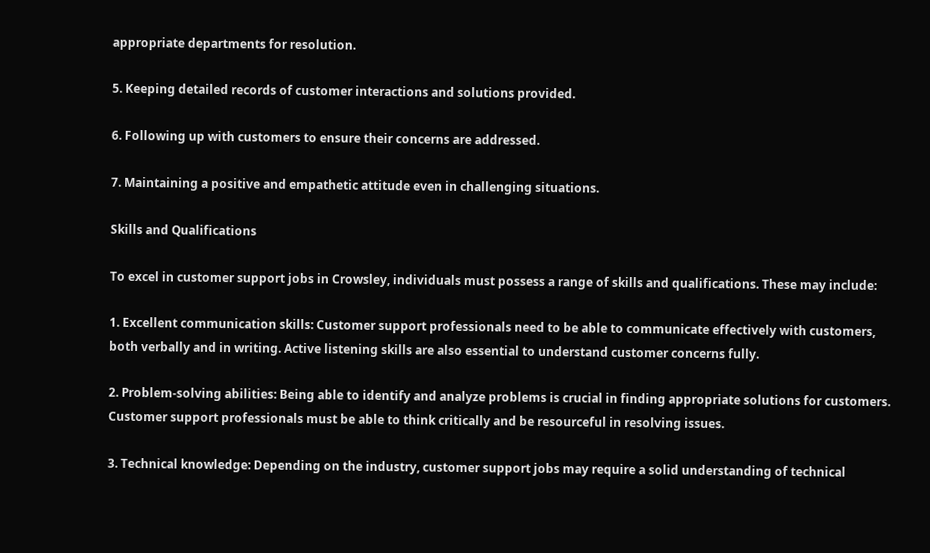appropriate departments for resolution.

5. Keeping detailed records of customer interactions and solutions provided.

6. Following up with customers to ensure their concerns are addressed.

7. Maintaining a positive and empathetic attitude even in challenging situations.

Skills and Qualifications

To excel in customer support jobs in Crowsley, individuals must possess a range of skills and qualifications. These may include:

1. Excellent communication skills: Customer support professionals need to be able to communicate effectively with customers, both verbally and in writing. Active listening skills are also essential to understand customer concerns fully.

2. Problem-solving abilities: Being able to identify and analyze problems is crucial in finding appropriate solutions for customers. Customer support professionals must be able to think critically and be resourceful in resolving issues.

3. Technical knowledge: Depending on the industry, customer support jobs may require a solid understanding of technical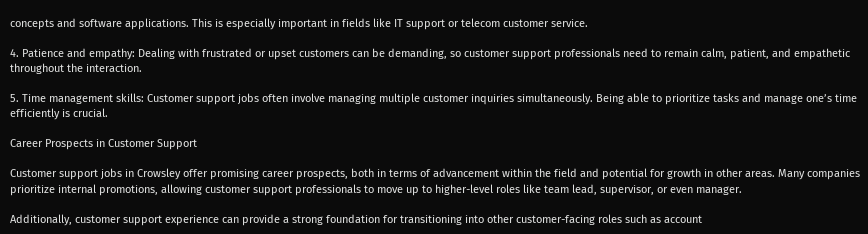concepts and software applications. This is especially important in fields like IT support or telecom customer service.

4. Patience and empathy: Dealing with frustrated or upset customers can be demanding, so customer support professionals need to remain calm, patient, and empathetic throughout the interaction.

5. Time management skills: Customer support jobs often involve managing multiple customer inquiries simultaneously. Being able to prioritize tasks and manage one’s time efficiently is crucial.

Career Prospects in Customer Support

Customer support jobs in Crowsley offer promising career prospects, both in terms of advancement within the field and potential for growth in other areas. Many companies prioritize internal promotions, allowing customer support professionals to move up to higher-level roles like team lead, supervisor, or even manager.

Additionally, customer support experience can provide a strong foundation for transitioning into other customer-facing roles such as account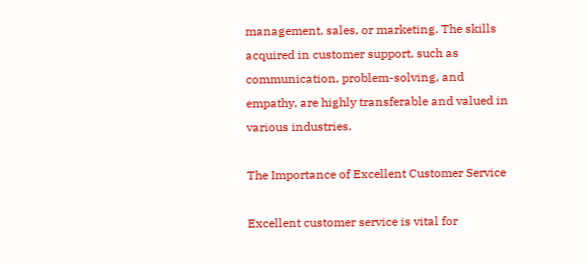management, sales, or marketing. The skills acquired in customer support, such as communication, problem-solving, and empathy, are highly transferable and valued in various industries.

The Importance of Excellent Customer Service

Excellent customer service is vital for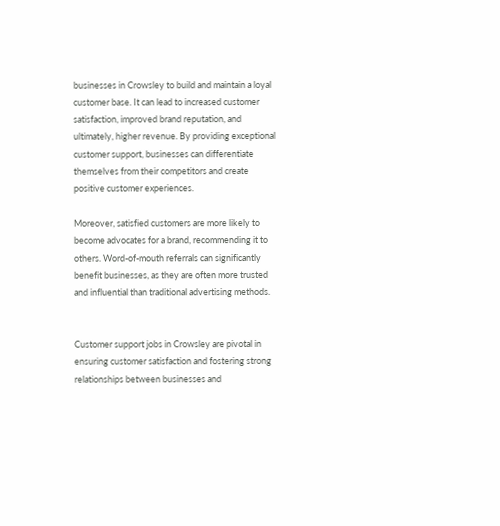businesses in Crowsley to build and maintain a loyal customer base. It can lead to increased customer satisfaction, improved brand reputation, and ultimately, higher revenue. By providing exceptional customer support, businesses can differentiate themselves from their competitors and create positive customer experiences.

Moreover, satisfied customers are more likely to become advocates for a brand, recommending it to others. Word-of-mouth referrals can significantly benefit businesses, as they are often more trusted and influential than traditional advertising methods.


Customer support jobs in Crowsley are pivotal in ensuring customer satisfaction and fostering strong relationships between businesses and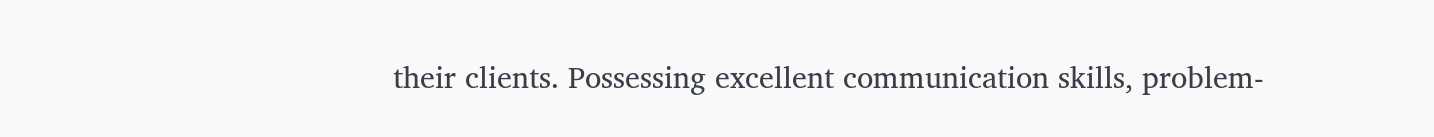their clients. Possessing excellent communication skills, problem-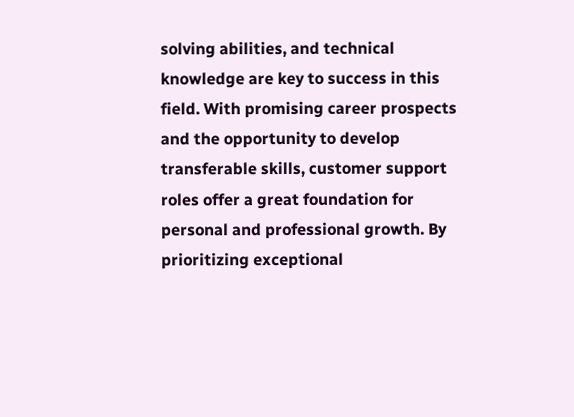solving abilities, and technical knowledge are key to success in this field. With promising career prospects and the opportunity to develop transferable skills, customer support roles offer a great foundation for personal and professional growth. By prioritizing exceptional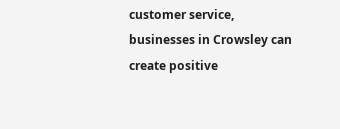customer service, businesses in Crowsley can create positive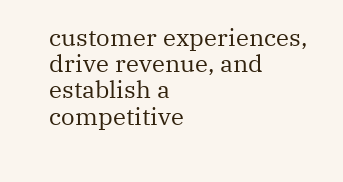customer experiences, drive revenue, and establish a competitive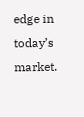edge in today’s market.